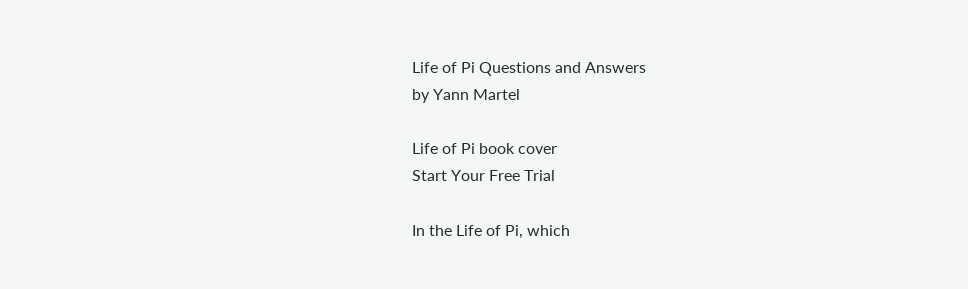Life of Pi Questions and Answers
by Yann Martel

Life of Pi book cover
Start Your Free Trial

In the Life of Pi, which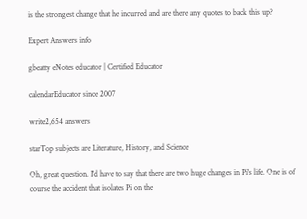is the strongest change that he incurred and are there any quotes to back this up?

Expert Answers info

gbeatty eNotes educator | Certified Educator

calendarEducator since 2007

write2,654 answers

starTop subjects are Literature, History, and Science

Oh, great question. I'd have to say that there are two huge changes in Pi's life. One is of course the accident that isolates Pi on the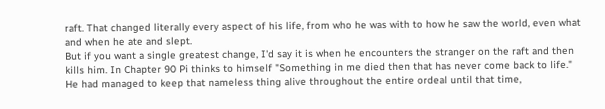raft. That changed literally every aspect of his life, from who he was with to how he saw the world, even what and when he ate and slept.
But if you want a single greatest change, I'd say it is when he encounters the stranger on the raft and then kills him. In Chapter 90 Pi thinks to himself "Something in me died then that has never come back to life." He had managed to keep that nameless thing alive throughout the entire ordeal until that time,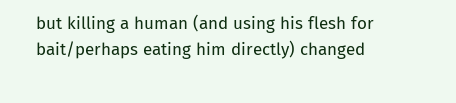but killing a human (and using his flesh for bait/perhaps eating him directly) changed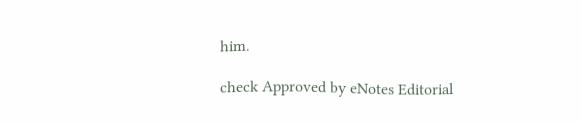him.

check Approved by eNotes Editorial